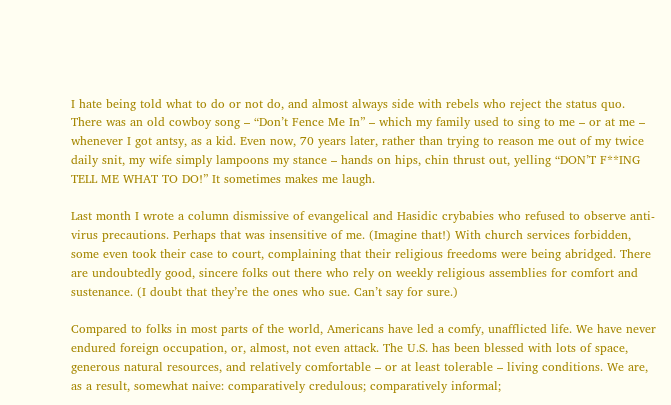I hate being told what to do or not do, and almost always side with rebels who reject the status quo. There was an old cowboy song – “Don’t Fence Me In” – which my family used to sing to me – or at me – whenever I got antsy, as a kid. Even now, 70 years later, rather than trying to reason me out of my twice daily snit, my wife simply lampoons my stance – hands on hips, chin thrust out, yelling “DON’T F**ING TELL ME WHAT TO DO!” It sometimes makes me laugh.

Last month I wrote a column dismissive of evangelical and Hasidic crybabies who refused to observe anti-virus precautions. Perhaps that was insensitive of me. (Imagine that!) With church services forbidden, some even took their case to court, complaining that their religious freedoms were being abridged. There are undoubtedly good, sincere folks out there who rely on weekly religious assemblies for comfort and sustenance. (I doubt that they’re the ones who sue. Can’t say for sure.)

Compared to folks in most parts of the world, Americans have led a comfy, unafflicted life. We have never endured foreign occupation, or, almost, not even attack. The U.S. has been blessed with lots of space, generous natural resources, and relatively comfortable – or at least tolerable – living conditions. We are, as a result, somewhat naive: comparatively credulous; comparatively informal;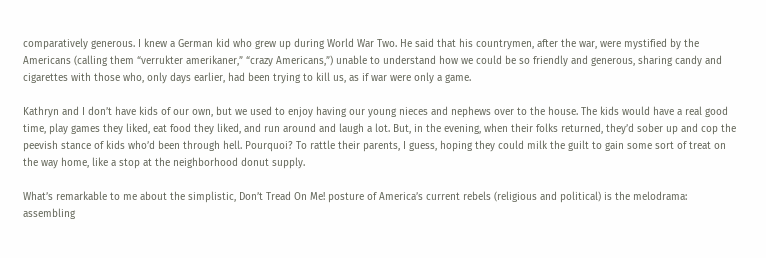comparatively generous. I knew a German kid who grew up during World War Two. He said that his countrymen, after the war, were mystified by the Americans (calling them “verrukter amerikaner,” “crazy Americans,”) unable to understand how we could be so friendly and generous, sharing candy and cigarettes with those who, only days earlier, had been trying to kill us, as if war were only a game.

Kathryn and I don’t have kids of our own, but we used to enjoy having our young nieces and nephews over to the house. The kids would have a real good time, play games they liked, eat food they liked, and run around and laugh a lot. But, in the evening, when their folks returned, they’d sober up and cop the peevish stance of kids who’d been through hell. Pourquoi? To rattle their parents, I guess, hoping they could milk the guilt to gain some sort of treat on the way home, like a stop at the neighborhood donut supply.

What’s remarkable to me about the simplistic, Don’t Tread On Me! posture of America’s current rebels (religious and political) is the melodrama: assembling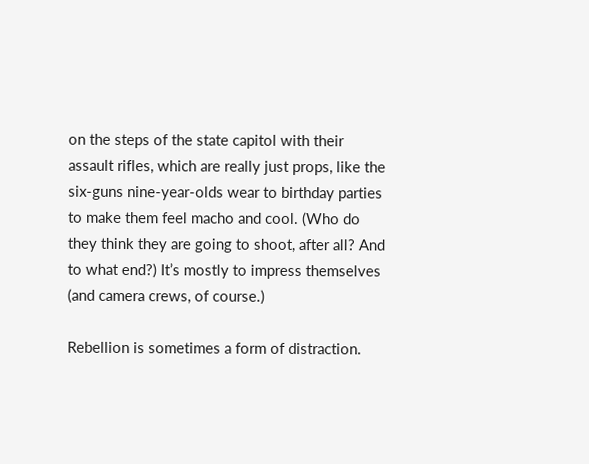on the steps of the state capitol with their assault rifles, which are really just props, like the six-guns nine-year-olds wear to birthday parties to make them feel macho and cool. (Who do they think they are going to shoot, after all? And to what end?) It’s mostly to impress themselves (and camera crews, of course.)

Rebellion is sometimes a form of distraction.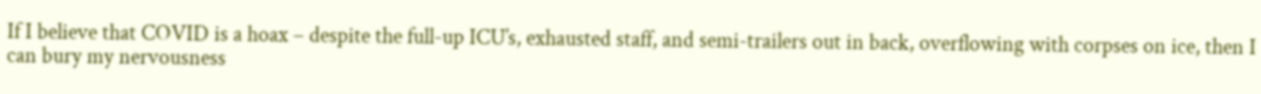If I believe that COVID is a hoax – despite the full-up ICU’s, exhausted staff, and semi-trailers out in back, overflowing with corpses on ice, then I can bury my nervousness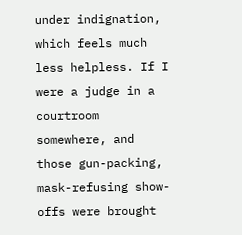under indignation, which feels much less helpless. If I were a judge in a courtroom somewhere, and those gun-packing, mask-refusing show-offs were brought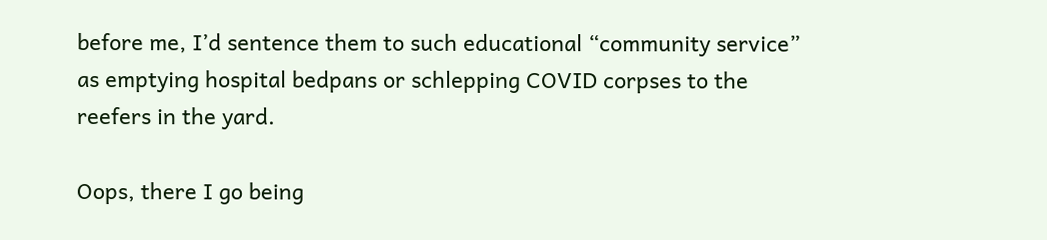before me, I’d sentence them to such educational “community service” as emptying hospital bedpans or schlepping COVID corpses to the reefers in the yard.

Oops, there I go being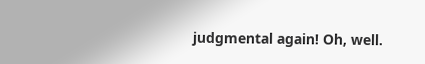judgmental again! Oh, well.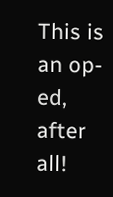This is an op-ed, after all!